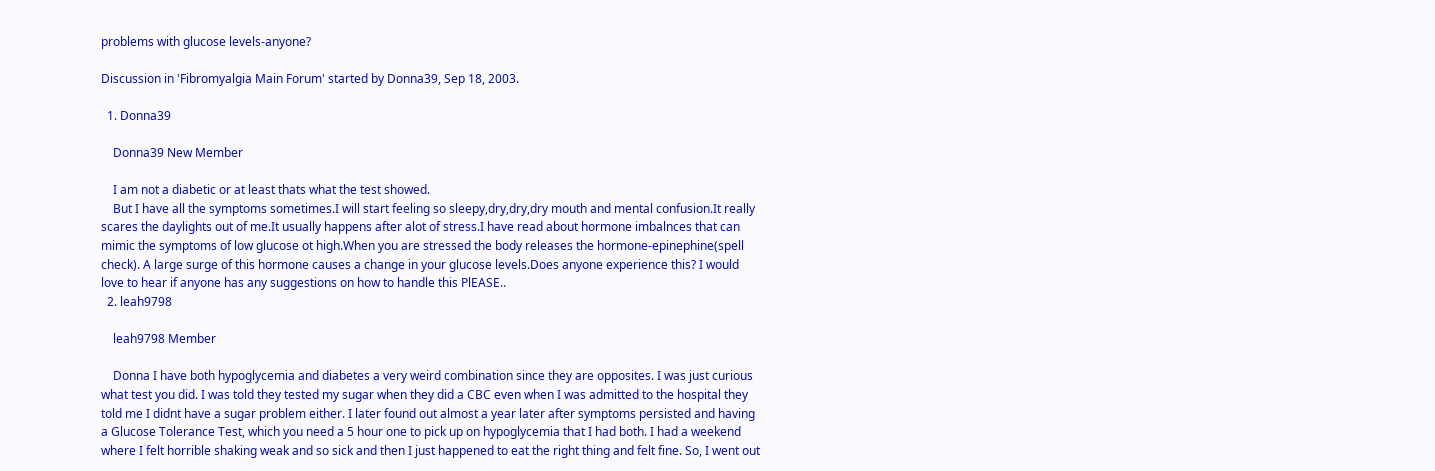problems with glucose levels-anyone?

Discussion in 'Fibromyalgia Main Forum' started by Donna39, Sep 18, 2003.

  1. Donna39

    Donna39 New Member

    I am not a diabetic or at least thats what the test showed.
    But I have all the symptoms sometimes.I will start feeling so sleepy,dry,dry,dry mouth and mental confusion.It really scares the daylights out of me.It usually happens after alot of stress.I have read about hormone imbalnces that can mimic the symptoms of low glucose ot high.When you are stressed the body releases the hormone-epinephine(spell check). A large surge of this hormone causes a change in your glucose levels.Does anyone experience this? I would love to hear if anyone has any suggestions on how to handle this PlEASE..
  2. leah9798

    leah9798 Member

    Donna I have both hypoglycemia and diabetes a very weird combination since they are opposites. I was just curious what test you did. I was told they tested my sugar when they did a CBC even when I was admitted to the hospital they told me I didnt have a sugar problem either. I later found out almost a year later after symptoms persisted and having a Glucose Tolerance Test, which you need a 5 hour one to pick up on hypoglycemia that I had both. I had a weekend where I felt horrible shaking weak and so sick and then I just happened to eat the right thing and felt fine. So, I went out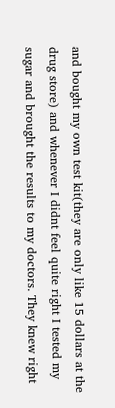and bought my own test kit(they are only like 15 dollars at the drug store) and whenever I didnt feel quite right I tested my sugar and brought the results to my doctors. They knew right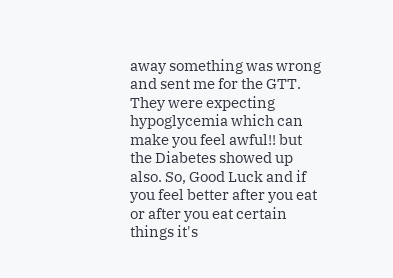away something was wrong and sent me for the GTT. They were expecting hypoglycemia which can make you feel awful!! but the Diabetes showed up also. So, Good Luck and if you feel better after you eat or after you eat certain things it's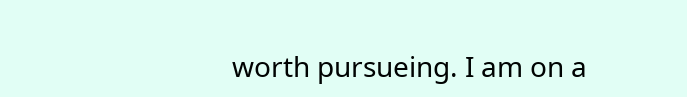worth pursueing. I am on a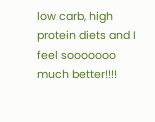low carb, high protein diets and I feel sooooooo much better!!!!